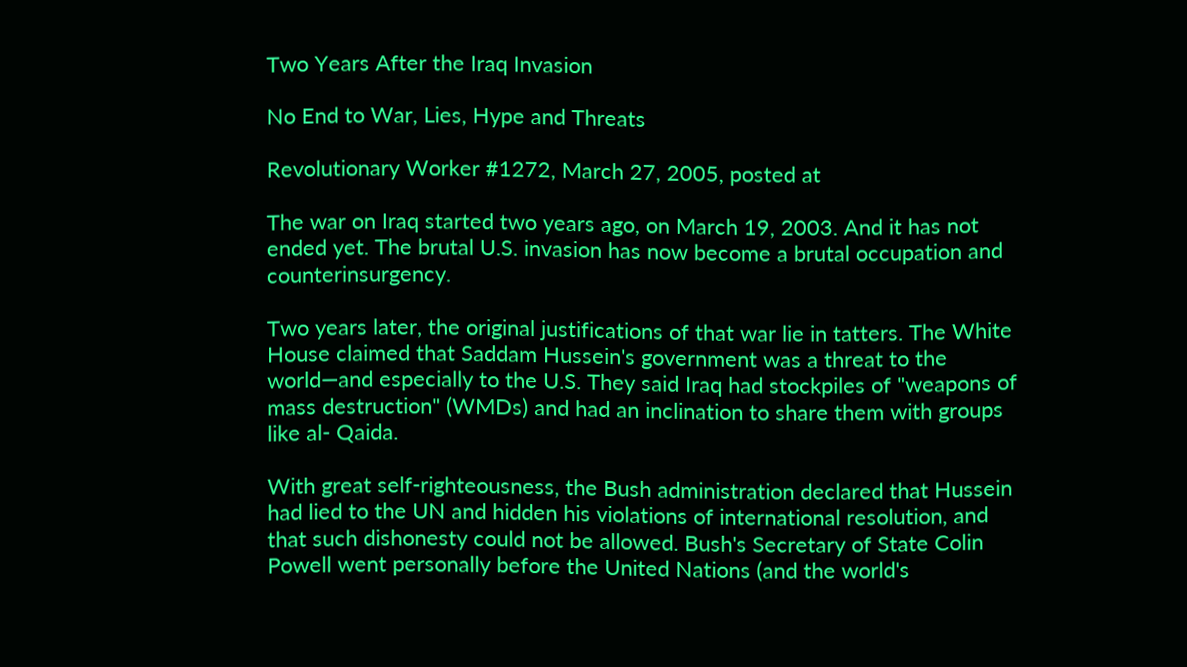Two Years After the Iraq Invasion

No End to War, Lies, Hype and Threats

Revolutionary Worker #1272, March 27, 2005, posted at

The war on Iraq started two years ago, on March 19, 2003. And it has not ended yet. The brutal U.S. invasion has now become a brutal occupation and counterinsurgency.

Two years later, the original justifications of that war lie in tatters. The White House claimed that Saddam Hussein's government was a threat to the world—and especially to the U.S. They said Iraq had stockpiles of "weapons of mass destruction" (WMDs) and had an inclination to share them with groups like al- Qaida.

With great self-righteousness, the Bush administration declared that Hussein had lied to the UN and hidden his violations of international resolution, and that such dishonesty could not be allowed. Bush's Secretary of State Colin Powell went personally before the United Nations (and the world's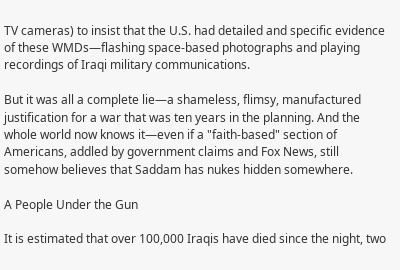TV cameras) to insist that the U.S. had detailed and specific evidence of these WMDs—flashing space-based photographs and playing recordings of Iraqi military communications.

But it was all a complete lie—a shameless, flimsy, manufactured justification for a war that was ten years in the planning. And the whole world now knows it—even if a "faith-based" section of Americans, addled by government claims and Fox News, still somehow believes that Saddam has nukes hidden somewhere.

A People Under the Gun

It is estimated that over 100,000 Iraqis have died since the night, two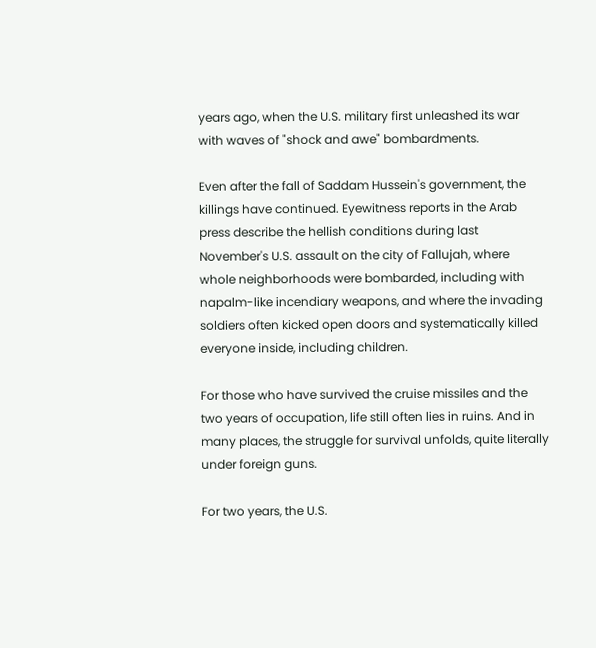years ago, when the U.S. military first unleashed its war with waves of "shock and awe" bombardments.

Even after the fall of Saddam Hussein's government, the killings have continued. Eyewitness reports in the Arab press describe the hellish conditions during last November's U.S. assault on the city of Fallujah, where whole neighborhoods were bombarded, including with napalm-like incendiary weapons, and where the invading soldiers often kicked open doors and systematically killed everyone inside, including children.

For those who have survived the cruise missiles and the two years of occupation, life still often lies in ruins. And in many places, the struggle for survival unfolds, quite literally under foreign guns.

For two years, the U.S.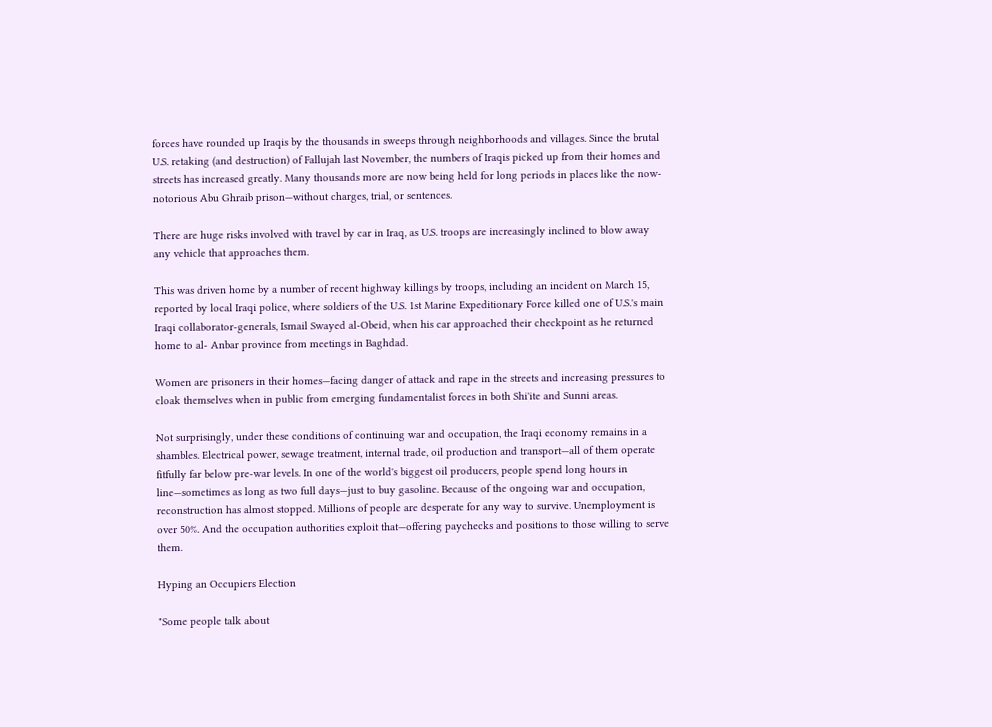forces have rounded up Iraqis by the thousands in sweeps through neighborhoods and villages. Since the brutal U.S. retaking (and destruction) of Fallujah last November, the numbers of Iraqis picked up from their homes and streets has increased greatly. Many thousands more are now being held for long periods in places like the now-notorious Abu Ghraib prison—without charges, trial, or sentences.

There are huge risks involved with travel by car in Iraq, as U.S. troops are increasingly inclined to blow away any vehicle that approaches them.

This was driven home by a number of recent highway killings by troops, including an incident on March 15, reported by local Iraqi police, where soldiers of the U.S. 1st Marine Expeditionary Force killed one of U.S.'s main Iraqi collaborator-generals, Ismail Swayed al-Obeid, when his car approached their checkpoint as he returned home to al- Anbar province from meetings in Baghdad.

Women are prisoners in their homes—facing danger of attack and rape in the streets and increasing pressures to cloak themselves when in public from emerging fundamentalist forces in both Shi'ite and Sunni areas.

Not surprisingly, under these conditions of continuing war and occupation, the Iraqi economy remains in a shambles. Electrical power, sewage treatment, internal trade, oil production and transport—all of them operate fitfully far below pre-war levels. In one of the world's biggest oil producers, people spend long hours in line—sometimes as long as two full days—just to buy gasoline. Because of the ongoing war and occupation, reconstruction has almost stopped. Millions of people are desperate for any way to survive. Unemployment is over 50%. And the occupation authorities exploit that—offering paychecks and positions to those willing to serve them.

Hyping an Occupiers Election

"Some people talk about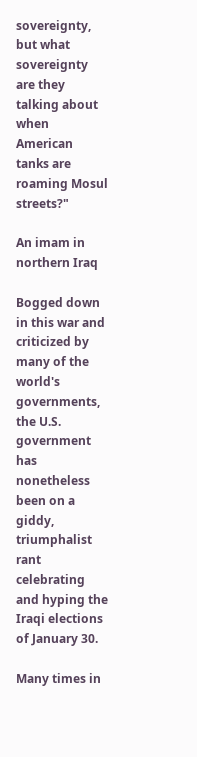sovereignty, but what sovereignty are they talking about when American tanks are roaming Mosul streets?"

An imam in northern Iraq

Bogged down in this war and criticized by many of the world's governments, the U.S. government has nonetheless been on a giddy, triumphalist rant celebrating and hyping the Iraqi elections of January 30.

Many times in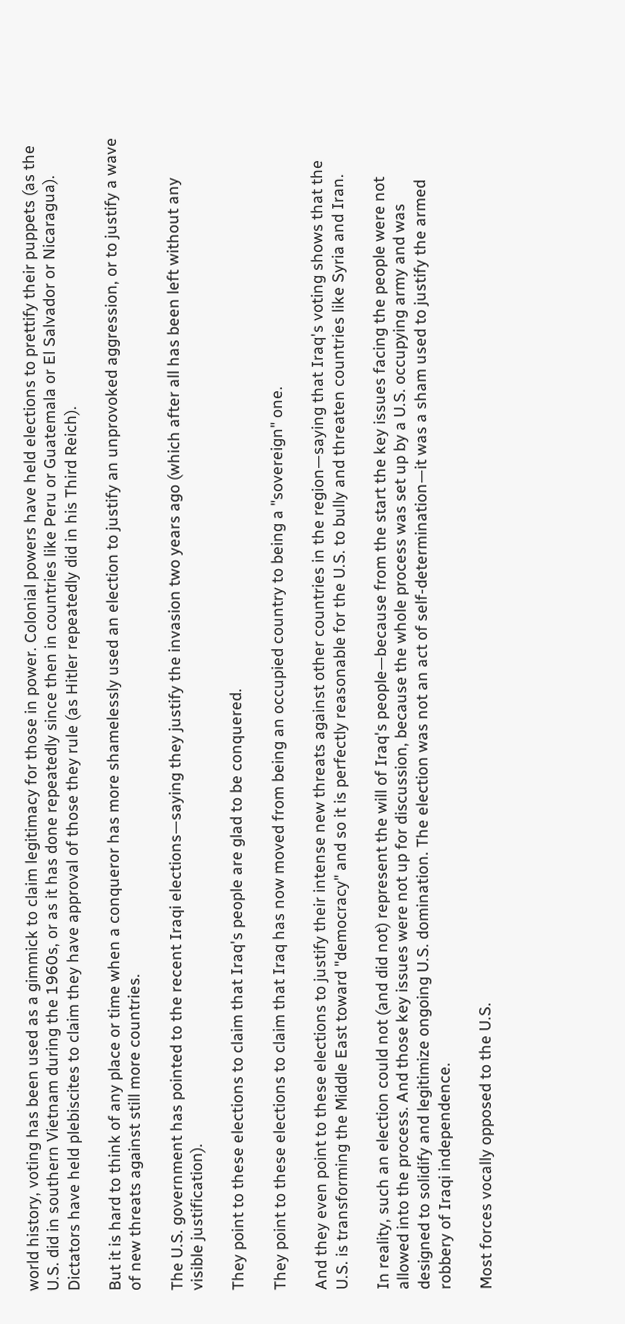world history, voting has been used as a gimmick to claim legitimacy for those in power. Colonial powers have held elections to prettify their puppets (as the U.S. did in southern Vietnam during the 1960s, or as it has done repeatedly since then in countries like Peru or Guatemala or El Salvador or Nicaragua). Dictators have held plebiscites to claim they have approval of those they rule (as Hitler repeatedly did in his Third Reich).

But it is hard to think of any place or time when a conqueror has more shamelessly used an election to justify an unprovoked aggression, or to justify a wave of new threats against still more countries.

The U.S. government has pointed to the recent Iraqi elections—saying they justify the invasion two years ago (which after all has been left without any visible justification).

They point to these elections to claim that Iraq's people are glad to be conquered.

They point to these elections to claim that Iraq has now moved from being an occupied country to being a "sovereign" one.

And they even point to these elections to justify their intense new threats against other countries in the region—saying that Iraq's voting shows that the U.S. is transforming the Middle East toward "democracy" and so it is perfectly reasonable for the U.S. to bully and threaten countries like Syria and Iran.

In reality, such an election could not (and did not) represent the will of Iraq's people—because from the start the key issues facing the people were not allowed into the process. And those key issues were not up for discussion, because the whole process was set up by a U.S. occupying army and was designed to solidify and legitimize ongoing U.S. domination. The election was not an act of self-determination—it was a sham used to justify the armed robbery of Iraqi independence.

Most forces vocally opposed to the U.S.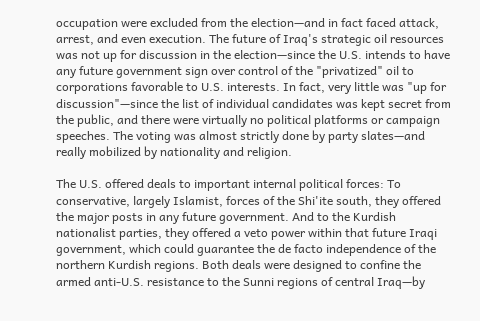occupation were excluded from the election—and in fact faced attack, arrest, and even execution. The future of Iraq's strategic oil resources was not up for discussion in the election—since the U.S. intends to have any future government sign over control of the "privatized" oil to corporations favorable to U.S. interests. In fact, very little was "up for discussion"—since the list of individual candidates was kept secret from the public, and there were virtually no political platforms or campaign speeches. The voting was almost strictly done by party slates—and really mobilized by nationality and religion.

The U.S. offered deals to important internal political forces: To conservative, largely Islamist, forces of the Shi'ite south, they offered the major posts in any future government. And to the Kurdish nationalist parties, they offered a veto power within that future Iraqi government, which could guarantee the de facto independence of the northern Kurdish regions. Both deals were designed to confine the armed anti-U.S. resistance to the Sunni regions of central Iraq—by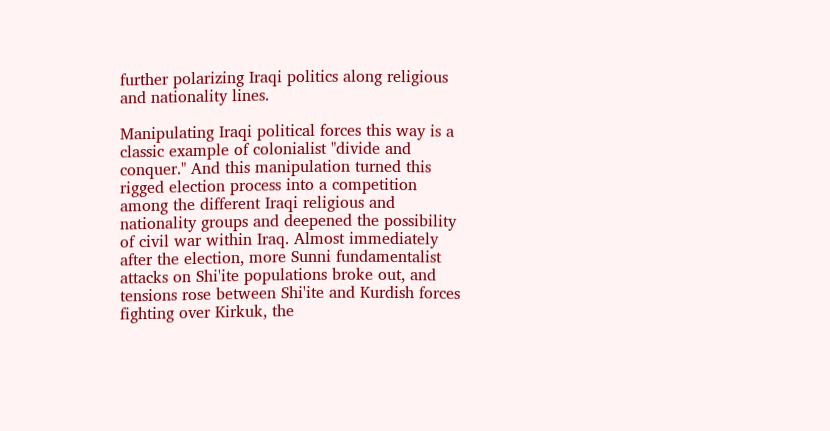further polarizing Iraqi politics along religious and nationality lines.

Manipulating Iraqi political forces this way is a classic example of colonialist "divide and conquer." And this manipulation turned this rigged election process into a competition among the different Iraqi religious and nationality groups and deepened the possibility of civil war within Iraq. Almost immediately after the election, more Sunni fundamentalist attacks on Shi'ite populations broke out, and tensions rose between Shi'ite and Kurdish forces fighting over Kirkuk, the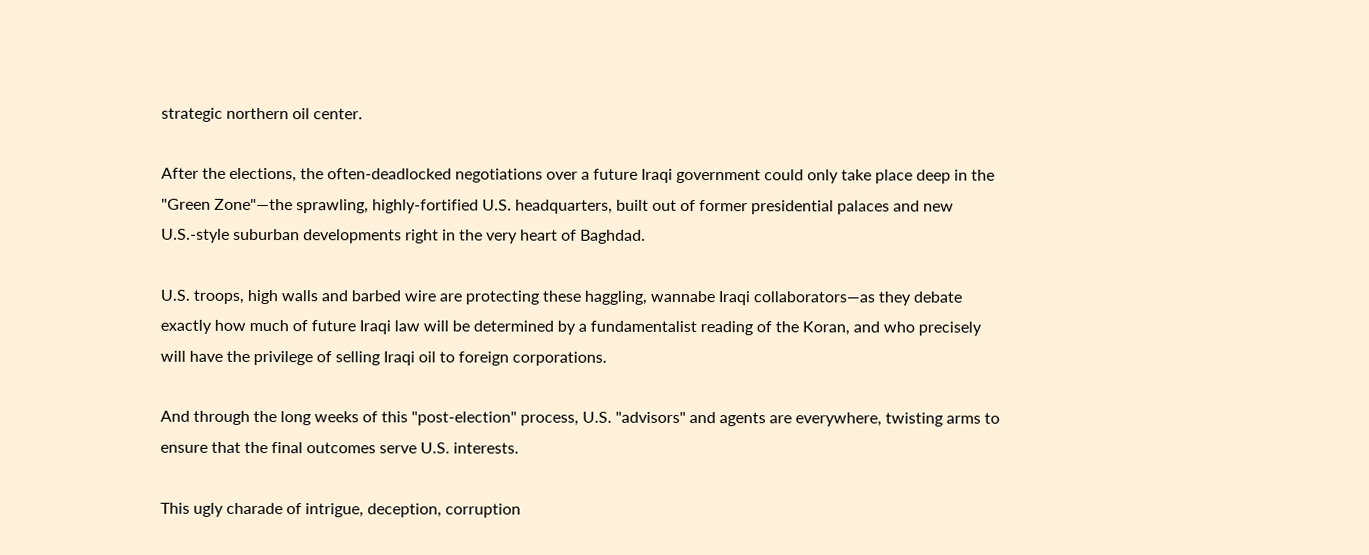strategic northern oil center.

After the elections, the often-deadlocked negotiations over a future Iraqi government could only take place deep in the "Green Zone"—the sprawling, highly-fortified U.S. headquarters, built out of former presidential palaces and new U.S.-style suburban developments right in the very heart of Baghdad.

U.S. troops, high walls and barbed wire are protecting these haggling, wannabe Iraqi collaborators—as they debate exactly how much of future Iraqi law will be determined by a fundamentalist reading of the Koran, and who precisely will have the privilege of selling Iraqi oil to foreign corporations.

And through the long weeks of this "post-election" process, U.S. "advisors" and agents are everywhere, twisting arms to ensure that the final outcomes serve U.S. interests.

This ugly charade of intrigue, deception, corruption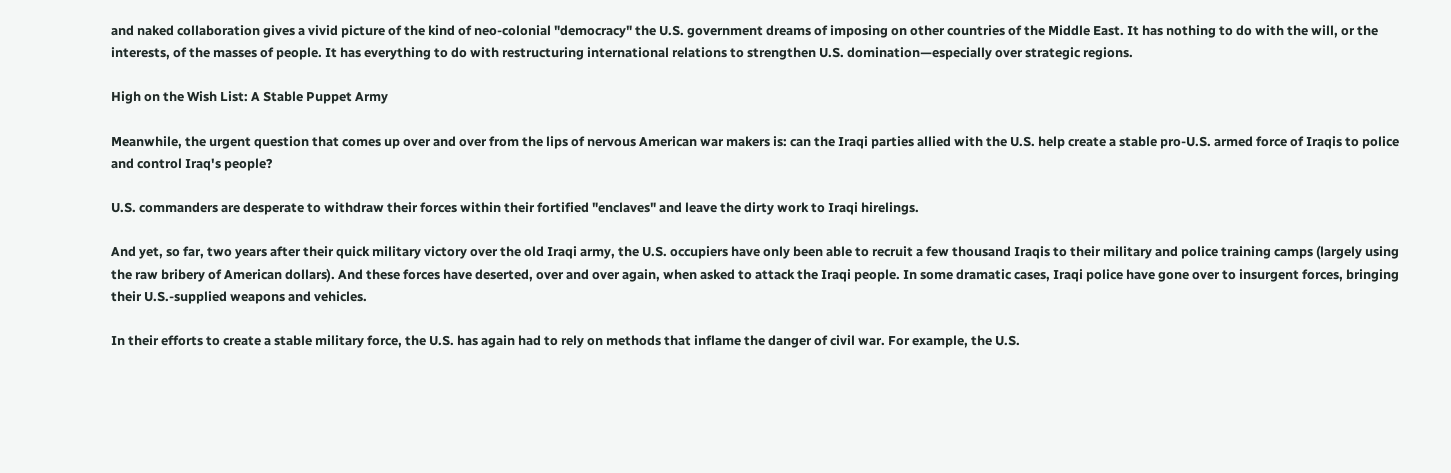and naked collaboration gives a vivid picture of the kind of neo-colonial "democracy" the U.S. government dreams of imposing on other countries of the Middle East. It has nothing to do with the will, or the interests, of the masses of people. It has everything to do with restructuring international relations to strengthen U.S. domination—especially over strategic regions.

High on the Wish List: A Stable Puppet Army

Meanwhile, the urgent question that comes up over and over from the lips of nervous American war makers is: can the Iraqi parties allied with the U.S. help create a stable pro-U.S. armed force of Iraqis to police and control Iraq's people?

U.S. commanders are desperate to withdraw their forces within their fortified "enclaves" and leave the dirty work to Iraqi hirelings.

And yet, so far, two years after their quick military victory over the old Iraqi army, the U.S. occupiers have only been able to recruit a few thousand Iraqis to their military and police training camps (largely using the raw bribery of American dollars). And these forces have deserted, over and over again, when asked to attack the Iraqi people. In some dramatic cases, Iraqi police have gone over to insurgent forces, bringing their U.S.-supplied weapons and vehicles.

In their efforts to create a stable military force, the U.S. has again had to rely on methods that inflame the danger of civil war. For example, the U.S.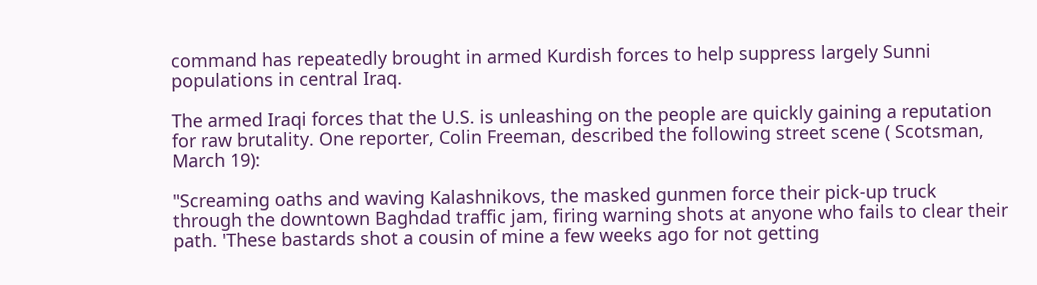command has repeatedly brought in armed Kurdish forces to help suppress largely Sunni populations in central Iraq.

The armed Iraqi forces that the U.S. is unleashing on the people are quickly gaining a reputation for raw brutality. One reporter, Colin Freeman, described the following street scene ( Scotsman, March 19):

"Screaming oaths and waving Kalashnikovs, the masked gunmen force their pick-up truck through the downtown Baghdad traffic jam, firing warning shots at anyone who fails to clear their path. 'These bastards shot a cousin of mine a few weeks ago for not getting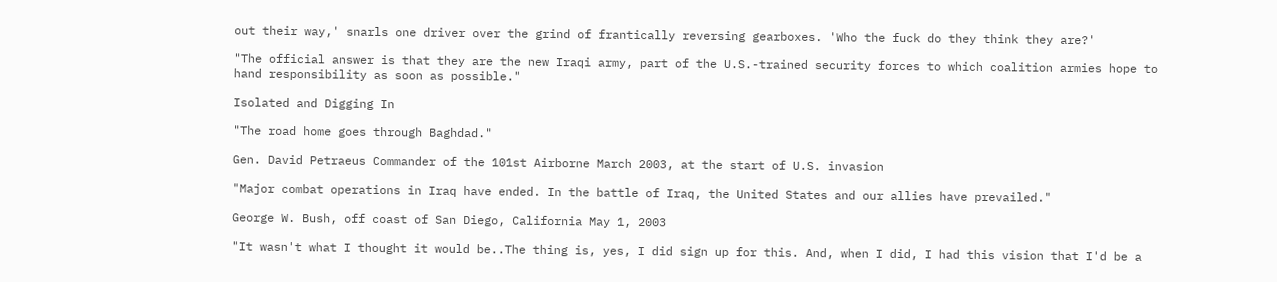out their way,' snarls one driver over the grind of frantically reversing gearboxes. 'Who the fuck do they think they are?'

"The official answer is that they are the new Iraqi army, part of the U.S.-trained security forces to which coalition armies hope to hand responsibility as soon as possible."

Isolated and Digging In

"The road home goes through Baghdad."

Gen. David Petraeus Commander of the 101st Airborne March 2003, at the start of U.S. invasion

"Major combat operations in Iraq have ended. In the battle of Iraq, the United States and our allies have prevailed."

George W. Bush, off coast of San Diego, California May 1, 2003

"It wasn't what I thought it would be..The thing is, yes, I did sign up for this. And, when I did, I had this vision that I'd be a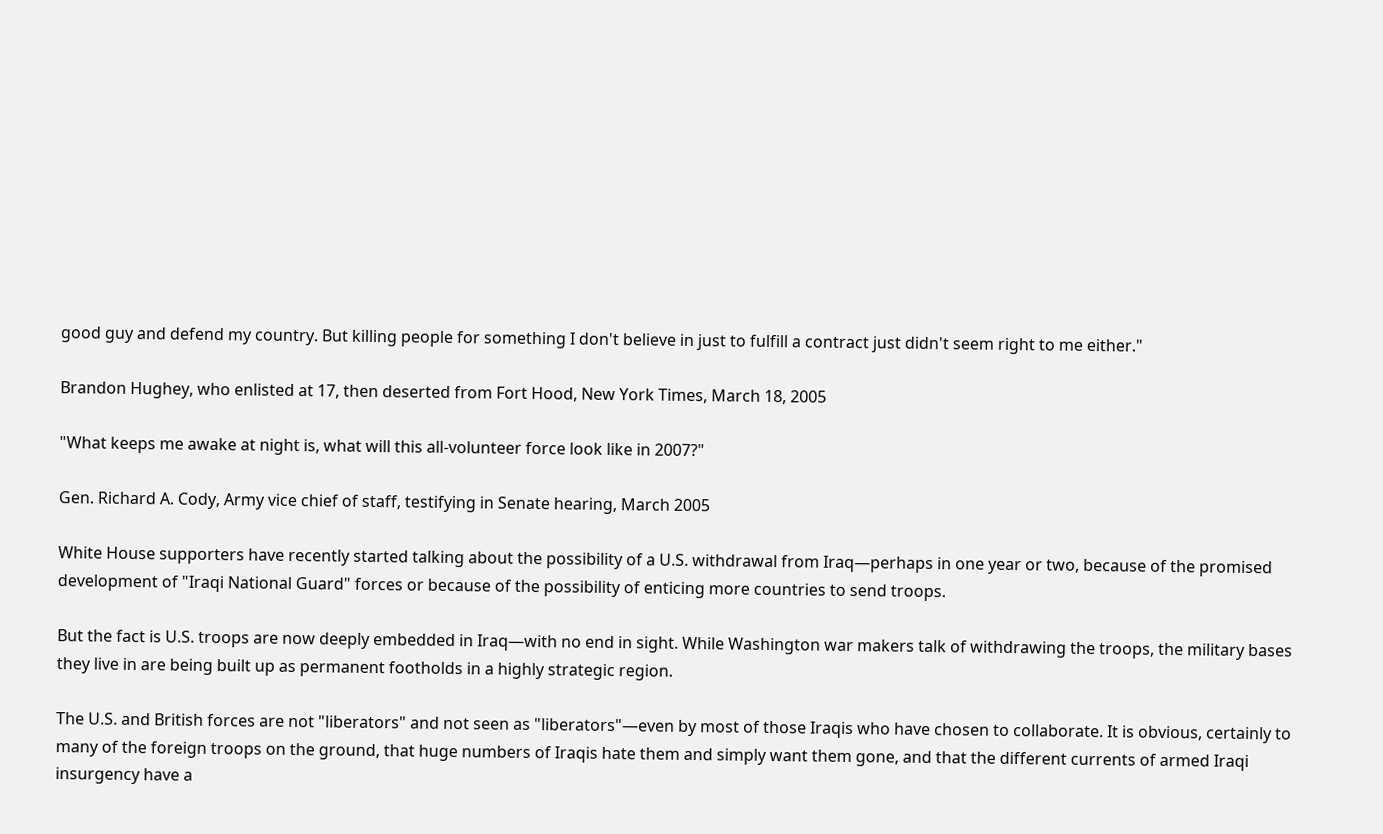good guy and defend my country. But killing people for something I don't believe in just to fulfill a contract just didn't seem right to me either."

Brandon Hughey, who enlisted at 17, then deserted from Fort Hood, New York Times, March 18, 2005

"What keeps me awake at night is, what will this all-volunteer force look like in 2007?"

Gen. Richard A. Cody, Army vice chief of staff, testifying in Senate hearing, March 2005

White House supporters have recently started talking about the possibility of a U.S. withdrawal from Iraq—perhaps in one year or two, because of the promised development of "Iraqi National Guard" forces or because of the possibility of enticing more countries to send troops.

But the fact is U.S. troops are now deeply embedded in Iraq—with no end in sight. While Washington war makers talk of withdrawing the troops, the military bases they live in are being built up as permanent footholds in a highly strategic region.

The U.S. and British forces are not "liberators" and not seen as "liberators"—even by most of those Iraqis who have chosen to collaborate. It is obvious, certainly to many of the foreign troops on the ground, that huge numbers of Iraqis hate them and simply want them gone, and that the different currents of armed Iraqi insurgency have a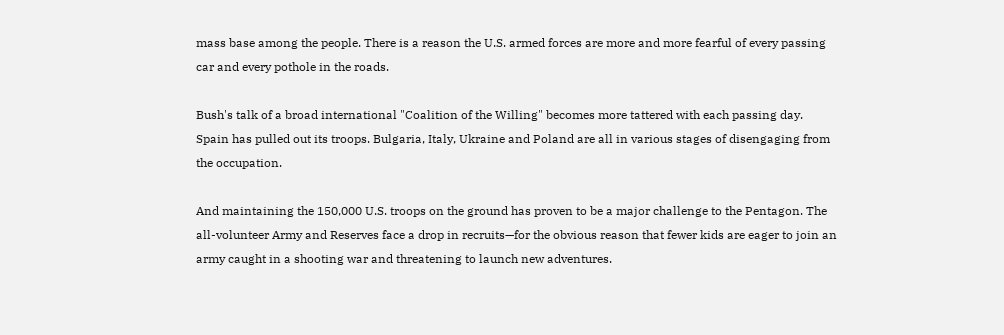mass base among the people. There is a reason the U.S. armed forces are more and more fearful of every passing car and every pothole in the roads.

Bush's talk of a broad international "Coalition of the Willing" becomes more tattered with each passing day. Spain has pulled out its troops. Bulgaria, Italy, Ukraine and Poland are all in various stages of disengaging from the occupation.

And maintaining the 150,000 U.S. troops on the ground has proven to be a major challenge to the Pentagon. The all-volunteer Army and Reserves face a drop in recruits—for the obvious reason that fewer kids are eager to join an army caught in a shooting war and threatening to launch new adventures.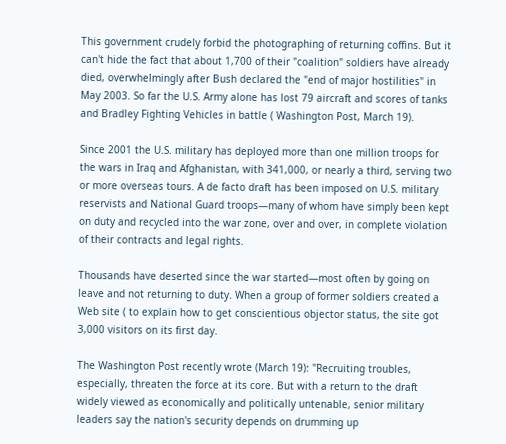This government crudely forbid the photographing of returning coffins. But it can't hide the fact that about 1,700 of their "coalition" soldiers have already died, overwhelmingly after Bush declared the "end of major hostilities" in May 2003. So far the U.S. Army alone has lost 79 aircraft and scores of tanks and Bradley Fighting Vehicles in battle ( Washington Post, March 19).

Since 2001 the U.S. military has deployed more than one million troops for the wars in Iraq and Afghanistan, with 341,000, or nearly a third, serving two or more overseas tours. A de facto draft has been imposed on U.S. military reservists and National Guard troops—many of whom have simply been kept on duty and recycled into the war zone, over and over, in complete violation of their contracts and legal rights.

Thousands have deserted since the war started—most often by going on leave and not returning to duty. When a group of former soldiers created a Web site ( to explain how to get conscientious objector status, the site got 3,000 visitors on its first day.

The Washington Post recently wrote (March 19): "Recruiting troubles, especially, threaten the force at its core. But with a return to the draft widely viewed as economically and politically untenable, senior military leaders say the nation's security depends on drumming up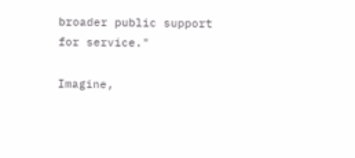broader public support for service."

Imagine,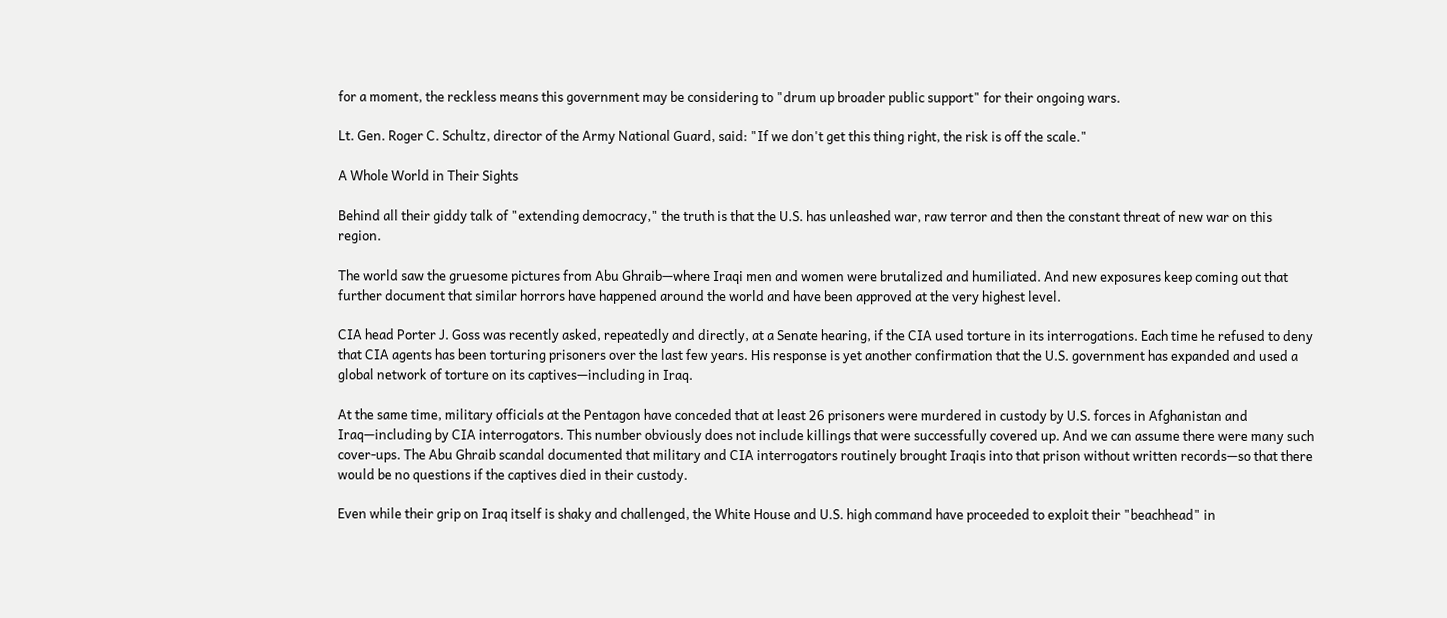for a moment, the reckless means this government may be considering to "drum up broader public support" for their ongoing wars.

Lt. Gen. Roger C. Schultz, director of the Army National Guard, said: "If we don't get this thing right, the risk is off the scale."

A Whole World in Their Sights

Behind all their giddy talk of "extending democracy," the truth is that the U.S. has unleashed war, raw terror and then the constant threat of new war on this region.

The world saw the gruesome pictures from Abu Ghraib—where Iraqi men and women were brutalized and humiliated. And new exposures keep coming out that further document that similar horrors have happened around the world and have been approved at the very highest level.

CIA head Porter J. Goss was recently asked, repeatedly and directly, at a Senate hearing, if the CIA used torture in its interrogations. Each time he refused to deny that CIA agents has been torturing prisoners over the last few years. His response is yet another confirmation that the U.S. government has expanded and used a global network of torture on its captives—including in Iraq.

At the same time, military officials at the Pentagon have conceded that at least 26 prisoners were murdered in custody by U.S. forces in Afghanistan and Iraq—including by CIA interrogators. This number obviously does not include killings that were successfully covered up. And we can assume there were many such cover-ups. The Abu Ghraib scandal documented that military and CIA interrogators routinely brought Iraqis into that prison without written records—so that there would be no questions if the captives died in their custody.

Even while their grip on Iraq itself is shaky and challenged, the White House and U.S. high command have proceeded to exploit their "beachhead" in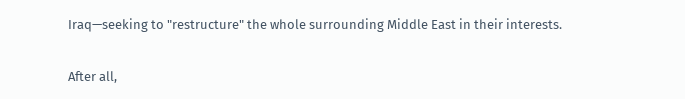Iraq—seeking to "restructure" the whole surrounding Middle East in their interests.

After all,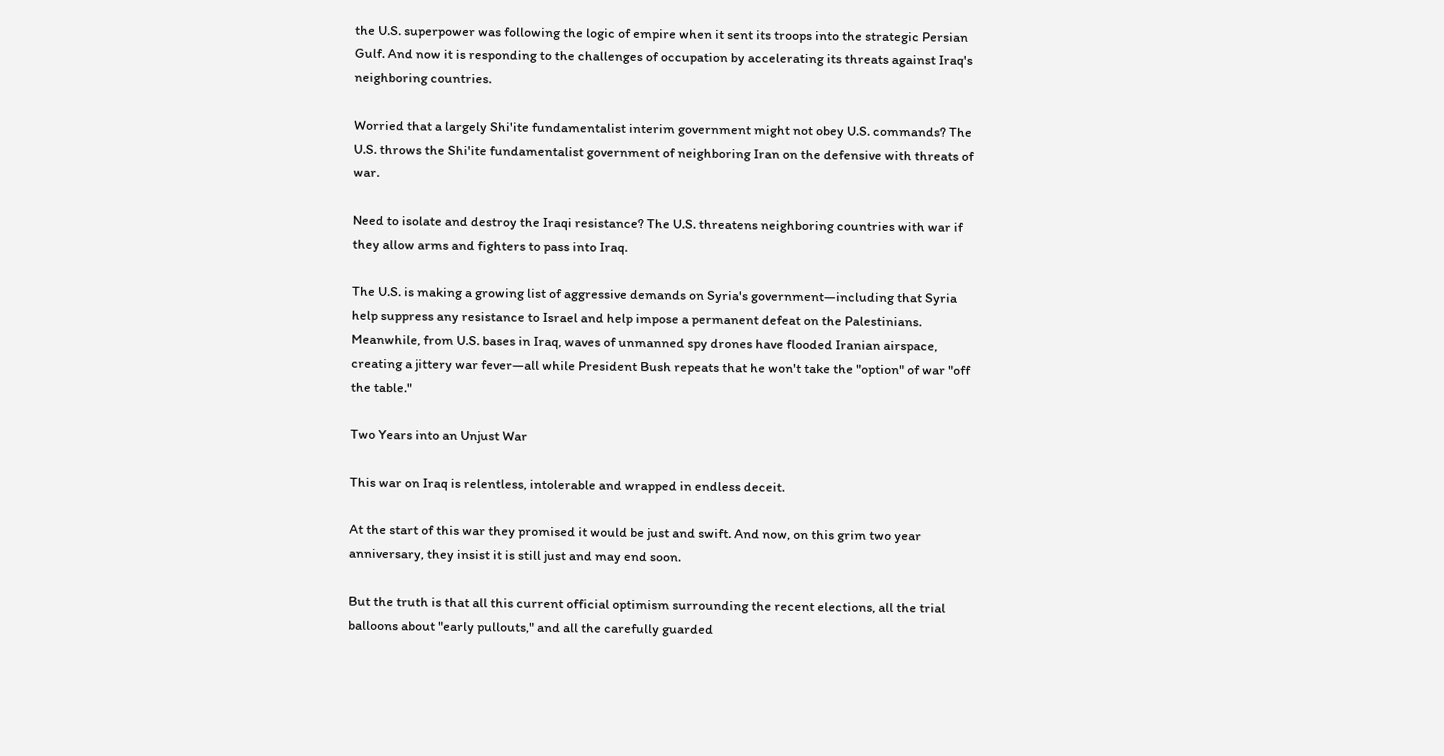the U.S. superpower was following the logic of empire when it sent its troops into the strategic Persian Gulf. And now it is responding to the challenges of occupation by accelerating its threats against Iraq's neighboring countries.

Worried that a largely Shi'ite fundamentalist interim government might not obey U.S. commands? The U.S. throws the Shi'ite fundamentalist government of neighboring Iran on the defensive with threats of war.

Need to isolate and destroy the Iraqi resistance? The U.S. threatens neighboring countries with war if they allow arms and fighters to pass into Iraq.

The U.S. is making a growing list of aggressive demands on Syria's government—including that Syria help suppress any resistance to Israel and help impose a permanent defeat on the Palestinians. Meanwhile, from U.S. bases in Iraq, waves of unmanned spy drones have flooded Iranian airspace, creating a jittery war fever—all while President Bush repeats that he won't take the "option" of war "off the table."

Two Years into an Unjust War

This war on Iraq is relentless, intolerable and wrapped in endless deceit.

At the start of this war they promised it would be just and swift. And now, on this grim two year anniversary, they insist it is still just and may end soon.

But the truth is that all this current official optimism surrounding the recent elections, all the trial balloons about "early pullouts," and all the carefully guarded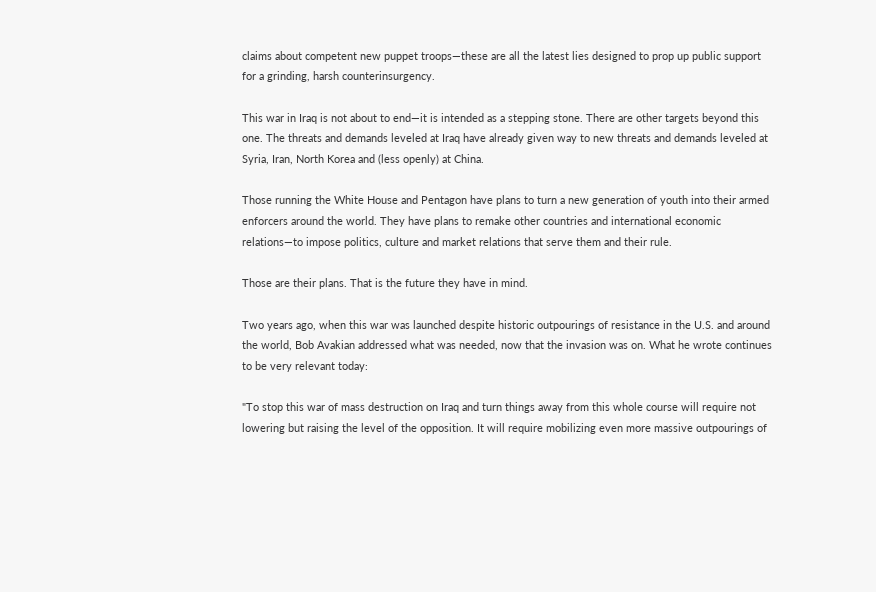claims about competent new puppet troops—these are all the latest lies designed to prop up public support for a grinding, harsh counterinsurgency.

This war in Iraq is not about to end—it is intended as a stepping stone. There are other targets beyond this one. The threats and demands leveled at Iraq have already given way to new threats and demands leveled at Syria, Iran, North Korea and (less openly) at China.

Those running the White House and Pentagon have plans to turn a new generation of youth into their armed enforcers around the world. They have plans to remake other countries and international economic relations—to impose politics, culture and market relations that serve them and their rule.

Those are their plans. That is the future they have in mind.

Two years ago, when this war was launched despite historic outpourings of resistance in the U.S. and around the world, Bob Avakian addressed what was needed, now that the invasion was on. What he wrote continues to be very relevant today:

"To stop this war of mass destruction on Iraq and turn things away from this whole course will require not lowering but raising the level of the opposition. It will require mobilizing even more massive outpourings of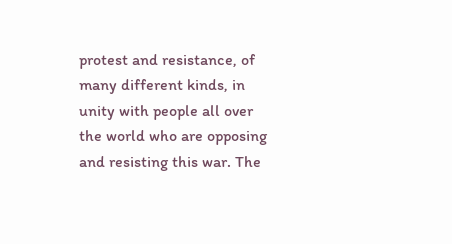protest and resistance, of many different kinds, in unity with people all over the world who are opposing and resisting this war. The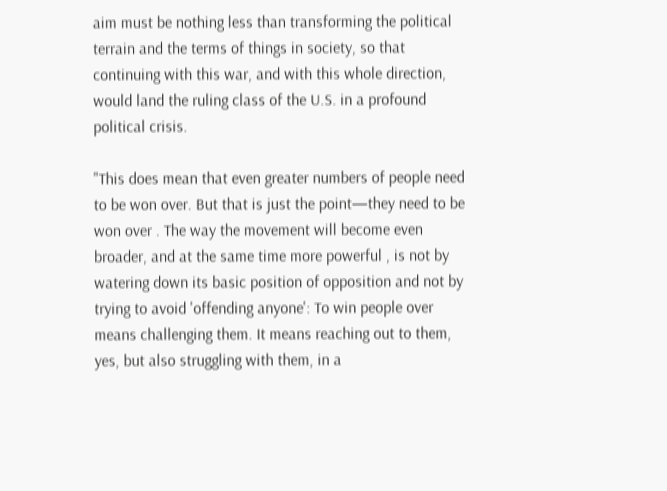aim must be nothing less than transforming the political terrain and the terms of things in society, so that continuing with this war, and with this whole direction, would land the ruling class of the U.S. in a profound political crisis.

"This does mean that even greater numbers of people need to be won over. But that is just the point—they need to be won over . The way the movement will become even broader, and at the same time more powerful , is not by watering down its basic position of opposition and not by trying to avoid 'offending anyone': To win people over means challenging them. It means reaching out to them, yes, but also struggling with them, in a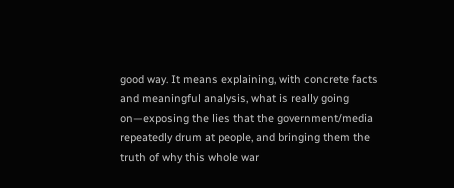good way. It means explaining, with concrete facts and meaningful analysis, what is really going on—exposing the lies that the government/media repeatedly drum at people, and bringing them the truth of why this whole war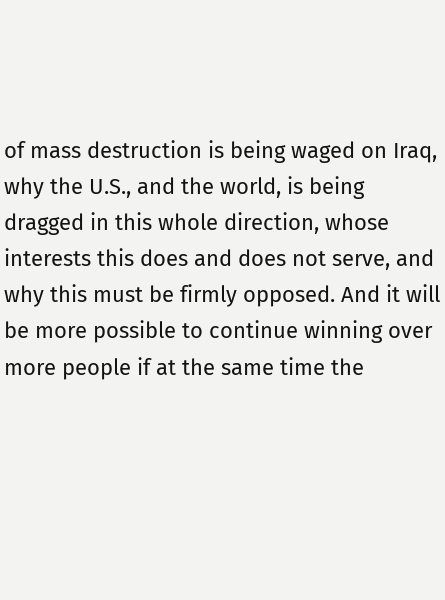of mass destruction is being waged on Iraq, why the U.S., and the world, is being dragged in this whole direction, whose interests this does and does not serve, and why this must be firmly opposed. And it will be more possible to continue winning over more people if at the same time the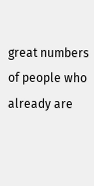great numbers of people who already are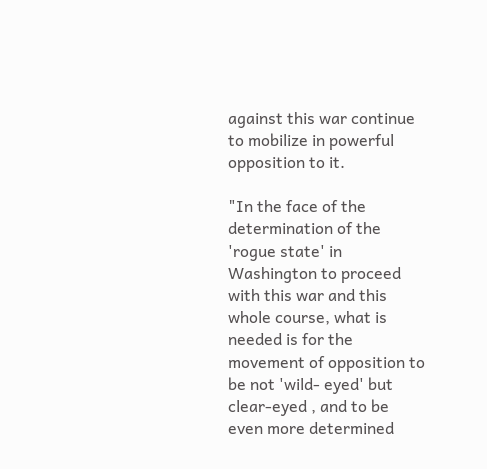against this war continue to mobilize in powerful opposition to it.

"In the face of the determination of the 'rogue state' in Washington to proceed with this war and this whole course, what is needed is for the movement of opposition to be not 'wild- eyed' but clear-eyed , and to be even more determined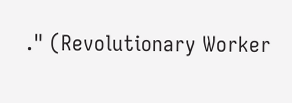." (Revolutionary Worker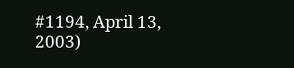#1194, April 13, 2003)